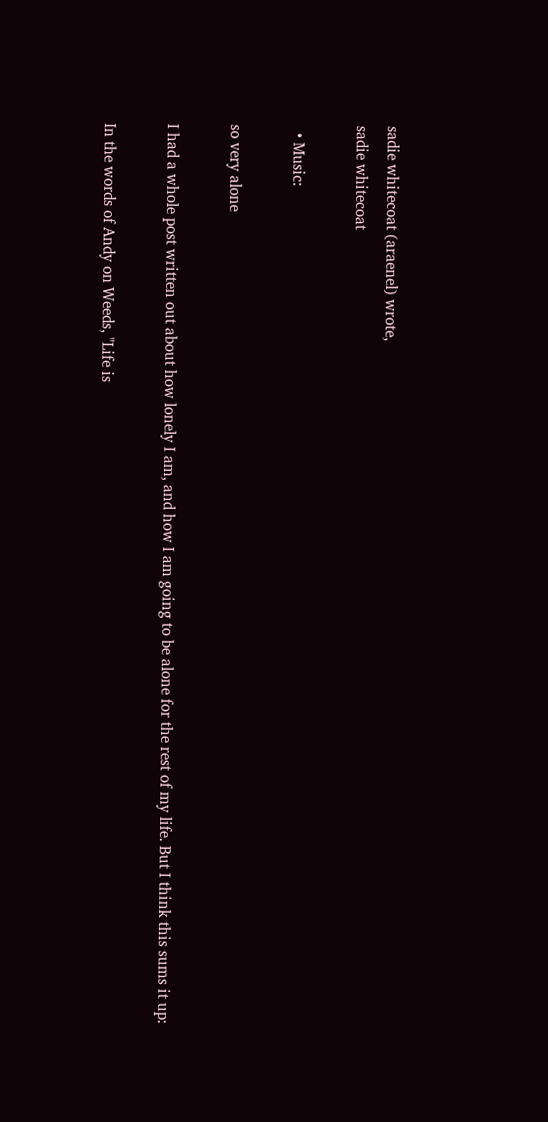sadie whitecoat (araenel) wrote,
sadie whitecoat

  • Music:

so very alone

I had a whole post written out about how lonely I am, and how I am going to be alone for the rest of my life. But I think this sums it up:

In the words of Andy on Weeds, "Life is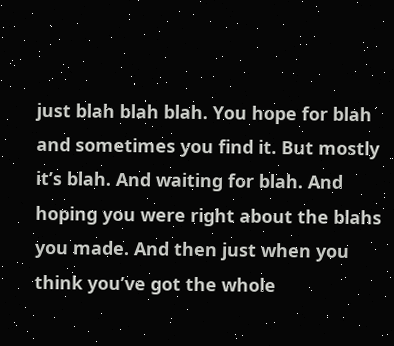just blah blah blah. You hope for blah and sometimes you find it. But mostly it’s blah. And waiting for blah. And hoping you were right about the blahs you made. And then just when you think you’ve got the whole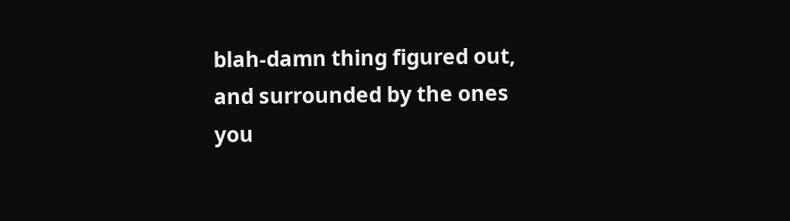blah-damn thing figured out, and surrounded by the ones you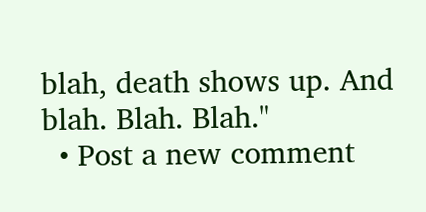blah, death shows up. And blah. Blah. Blah."
  • Post a new comment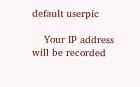default userpic

    Your IP address will be recorded